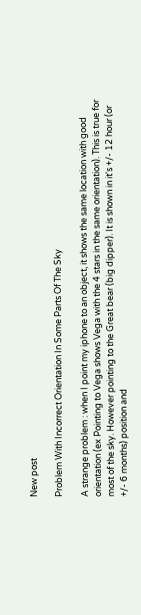New post

Problem With Incorrect Orientation In Some Parts Of The Sky

A strange problem : when I point my iphone to an object, it shows the same location with good orientation (ex Pointing to Vega shows Vega with the 4 stars in the same orientation). This is true for most of the sky. However pointing to the Great bear (big dipper). It is shown in it's +/- 12 hour (or +/- 6 months) position and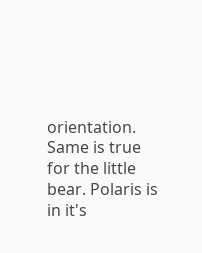orientation. Same is true for the little bear. Polaris is in it's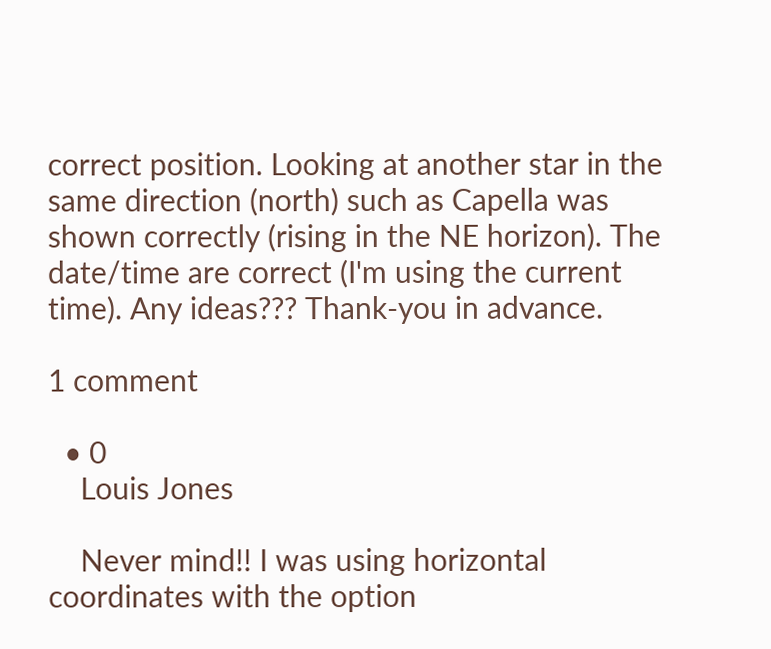correct position. Looking at another star in the same direction (north) such as Capella was shown correctly (rising in the NE horizon). The date/time are correct (I'm using the current time). Any ideas??? Thank-you in advance.

1 comment

  • 0
    Louis Jones

    Never mind!! I was using horizontal coordinates with the option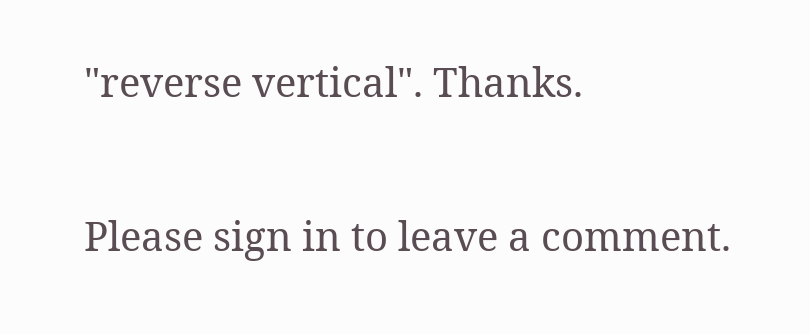"reverse vertical". Thanks.

Please sign in to leave a comment.